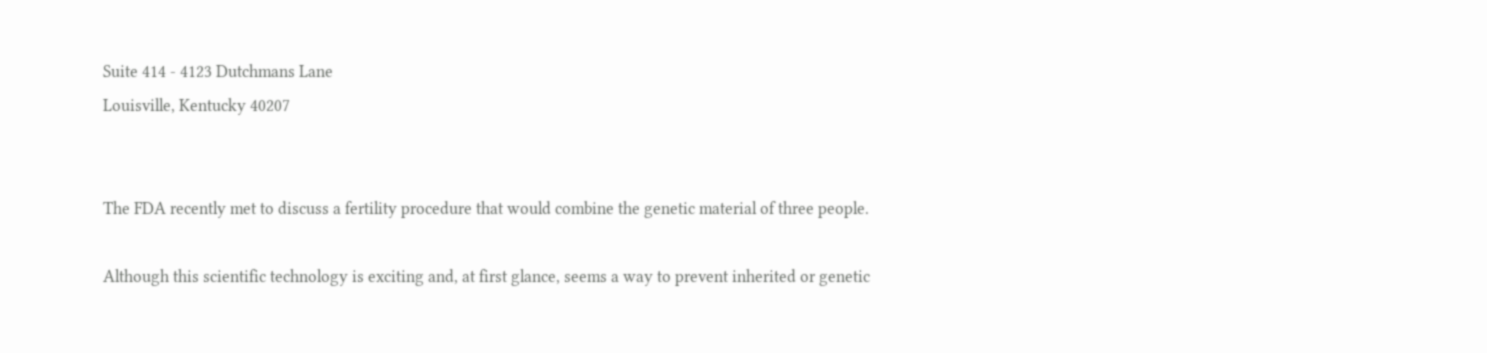Suite 414 - 4123 Dutchmans Lane
Louisville, Kentucky 40207


The FDA recently met to discuss a fertility procedure that would combine the genetic material of three people.

Although this scientific technology is exciting and, at first glance, seems a way to prevent inherited or genetic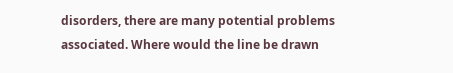disorders, there are many potential problems associated. Where would the line be drawn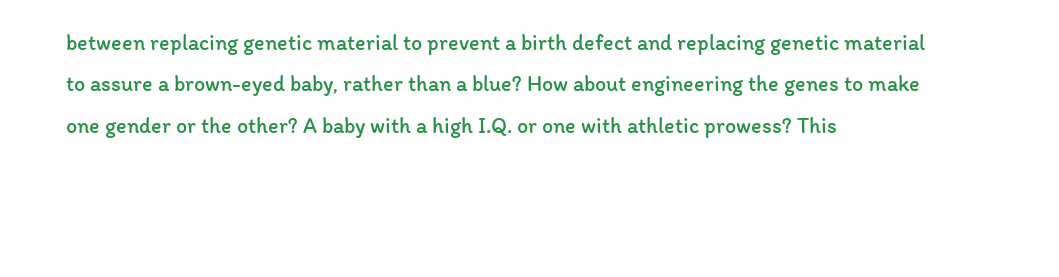between replacing genetic material to prevent a birth defect and replacing genetic material to assure a brown-eyed baby, rather than a blue? How about engineering the genes to make one gender or the other? A baby with a high I.Q. or one with athletic prowess? This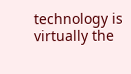technology is virtually the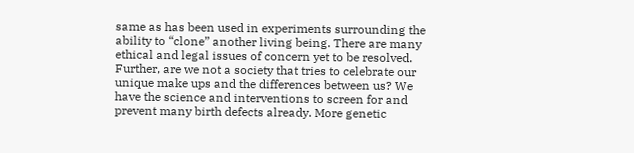same as has been used in experiments surrounding the ability to “clone” another living being. There are many ethical and legal issues of concern yet to be resolved. Further, are we not a society that tries to celebrate our unique make ups and the differences between us? We have the science and interventions to screen for and prevent many birth defects already. More genetic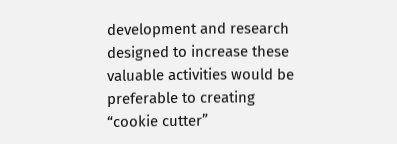development and research designed to increase these valuable activities would be preferable to creating “cookie cutter”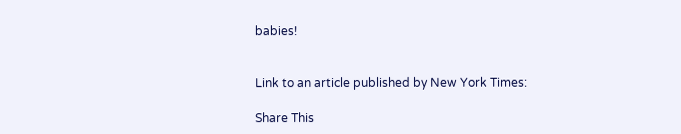babies!


Link to an article published by New York Times:

Share This